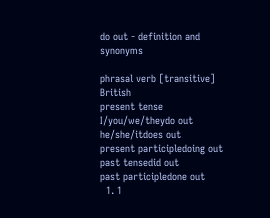do out - definition and synonyms

phrasal verb [transitive] British
present tense
I/you/we/theydo out
he/she/itdoes out
present participledoing out
past tensedid out
past participledone out
  1. 1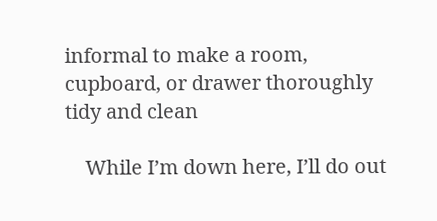informal to make a room, cupboard, or drawer thoroughly tidy and clean

    While I’m down here, I’ll do out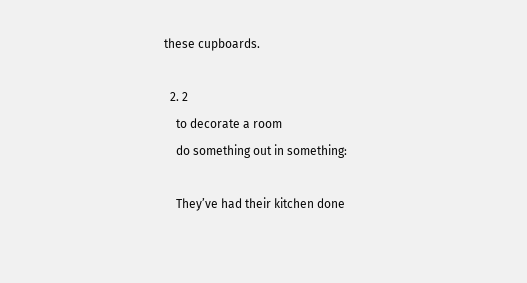these cupboards.

  2. 2
    to decorate a room
    do something out in something:

    They’ve had their kitchen done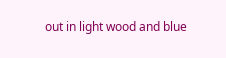out in light wood and blue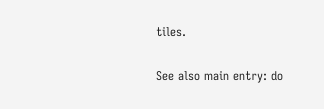tiles.

See also main entry: do